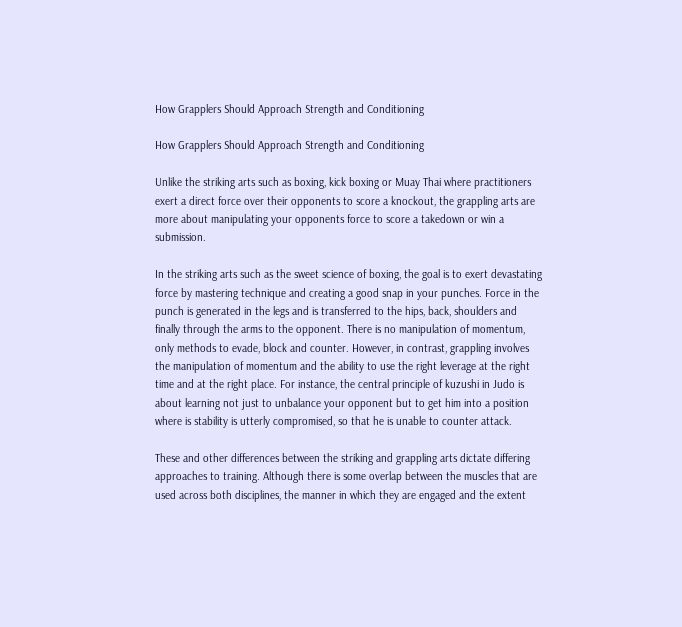How Grapplers Should Approach Strength and Conditioning

How Grapplers Should Approach Strength and Conditioning

Unlike the striking arts such as boxing, kick boxing or Muay Thai where practitioners exert a direct force over their opponents to score a knockout, the grappling arts are more about manipulating your opponents force to score a takedown or win a submission.

In the striking arts such as the sweet science of boxing, the goal is to exert devastating force by mastering technique and creating a good snap in your punches. Force in the punch is generated in the legs and is transferred to the hips, back, shoulders and finally through the arms to the opponent. There is no manipulation of momentum, only methods to evade, block and counter. However, in contrast, grappling involves the manipulation of momentum and the ability to use the right leverage at the right time and at the right place. For instance, the central principle of kuzushi in Judo is about learning not just to unbalance your opponent but to get him into a position where is stability is utterly compromised, so that he is unable to counter attack.

These and other differences between the striking and grappling arts dictate differing approaches to training. Although there is some overlap between the muscles that are used across both disciplines, the manner in which they are engaged and the extent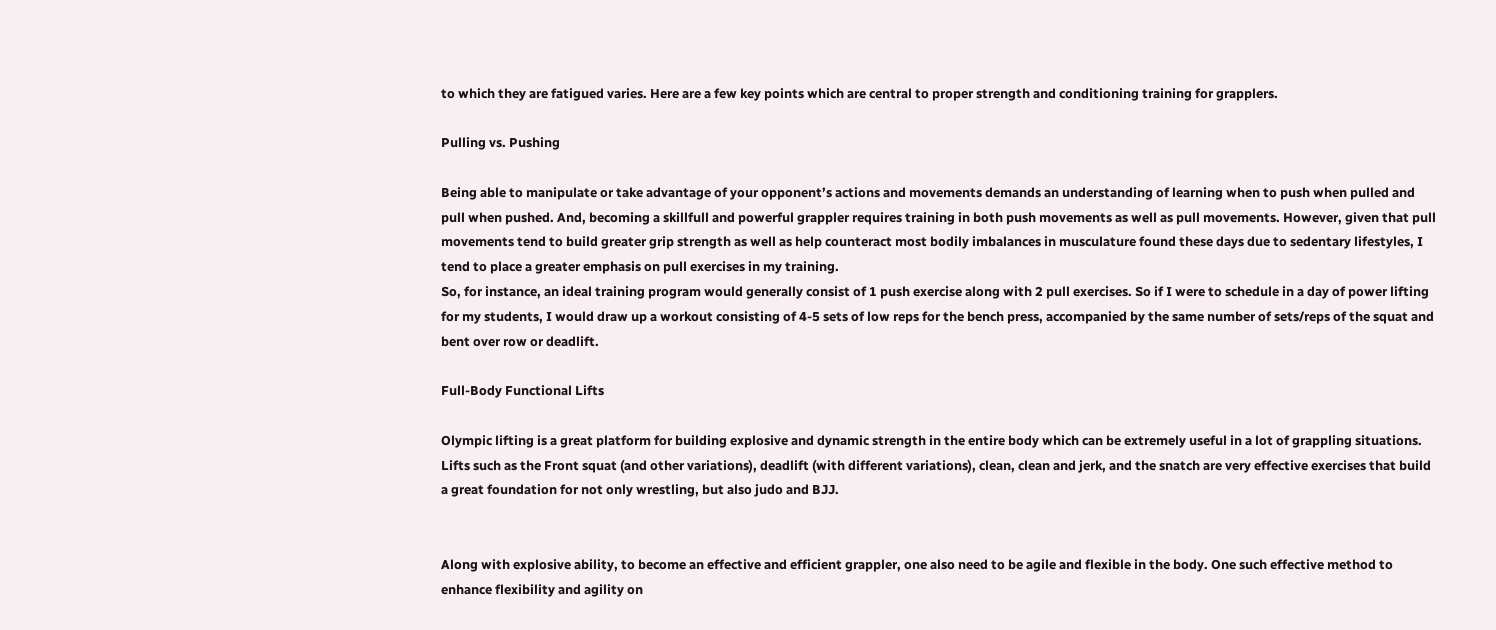to which they are fatigued varies. Here are a few key points which are central to proper strength and conditioning training for grapplers.

Pulling vs. Pushing

Being able to manipulate or take advantage of your opponent’s actions and movements demands an understanding of learning when to push when pulled and pull when pushed. And, becoming a skillfull and powerful grappler requires training in both push movements as well as pull movements. However, given that pull movements tend to build greater grip strength as well as help counteract most bodily imbalances in musculature found these days due to sedentary lifestyles, I tend to place a greater emphasis on pull exercises in my training.
So, for instance, an ideal training program would generally consist of 1 push exercise along with 2 pull exercises. So if I were to schedule in a day of power lifting for my students, I would draw up a workout consisting of 4-5 sets of low reps for the bench press, accompanied by the same number of sets/reps of the squat and bent over row or deadlift.

Full-Body Functional Lifts

Olympic lifting is a great platform for building explosive and dynamic strength in the entire body which can be extremely useful in a lot of grappling situations. Lifts such as the Front squat (and other variations), deadlift (with different variations), clean, clean and jerk, and the snatch are very effective exercises that build a great foundation for not only wrestling, but also judo and BJJ.


Along with explosive ability, to become an effective and efficient grappler, one also need to be agile and flexible in the body. One such effective method to enhance flexibility and agility on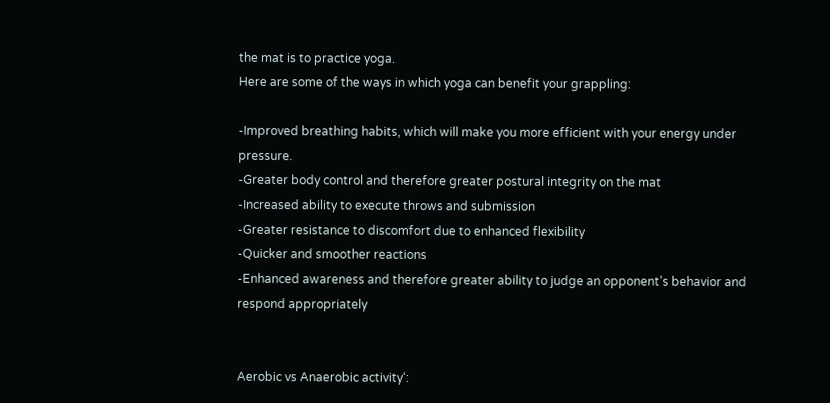the mat is to practice yoga.
Here are some of the ways in which yoga can benefit your grappling:

-Improved breathing habits, which will make you more efficient with your energy under pressure.
-Greater body control and therefore greater postural integrity on the mat
-Increased ability to execute throws and submission
-Greater resistance to discomfort due to enhanced flexibility
-Quicker and smoother reactions
-Enhanced awareness and therefore greater ability to judge an opponent’s behavior and respond appropriately


Aerobic vs Anaerobic activity‘: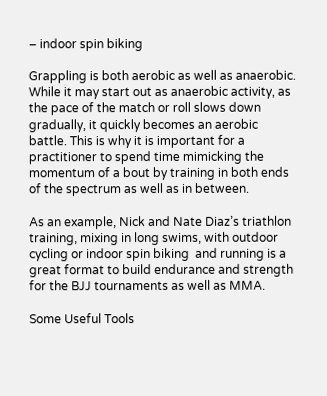– indoor spin biking

Grappling is both aerobic as well as anaerobic. While it may start out as anaerobic activity, as the pace of the match or roll slows down gradually, it quickly becomes an aerobic battle. This is why it is important for a practitioner to spend time mimicking the momentum of a bout by training in both ends of the spectrum as well as in between.

As an example, Nick and Nate Diaz’s triathlon training, mixing in long swims, with outdoor cycling or indoor spin biking  and running is a great format to build endurance and strength for the BJJ tournaments as well as MMA.

Some Useful Tools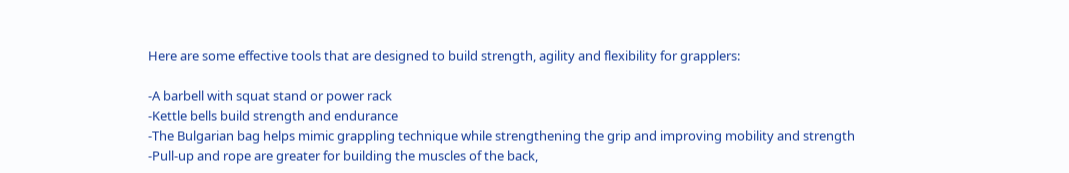Here are some effective tools that are designed to build strength, agility and flexibility for grapplers:

-A barbell with squat stand or power rack
-Kettle bells build strength and endurance
-The Bulgarian bag helps mimic grappling technique while strengthening the grip and improving mobility and strength
-Pull-up and rope are greater for building the muscles of the back,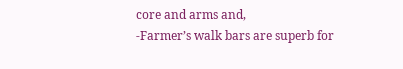core and arms and,
-Farmer’s walk bars are superb for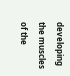developing the muscles of the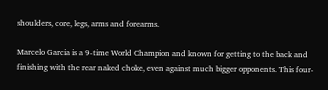shoulders, core, legs, arms and forearms.

Marcelo Garcia is a 9-time World Champion and known for getting to the back and finishing with the rear naked choke, even against much bigger opponents. This four-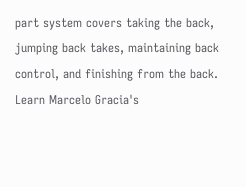part system covers taking the back, jumping back takes, maintaining back control, and finishing from the back. Learn Marcelo Gracia's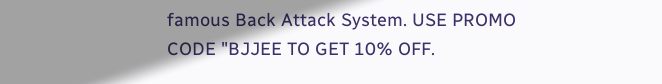famous Back Attack System. USE PROMO CODE "BJJEE TO GET 10% OFF.